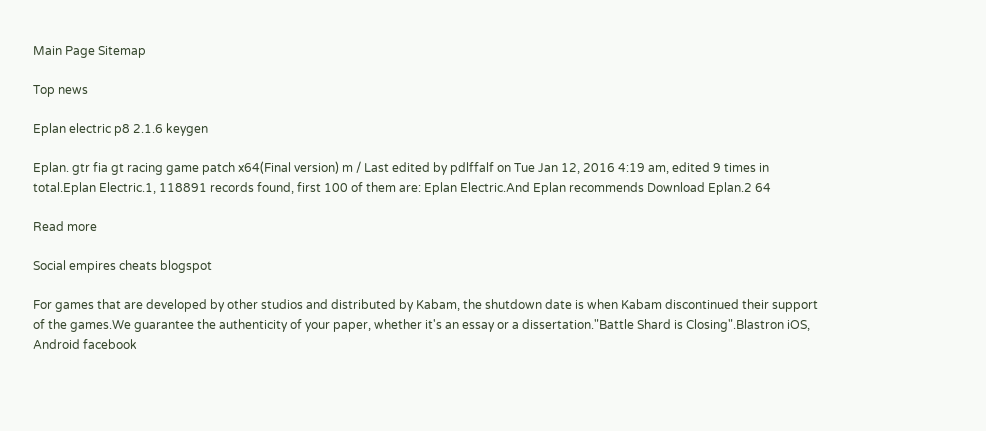Main Page Sitemap

Top news

Eplan electric p8 2.1.6 keygen

Eplan. gtr fia gt racing game patch x64(Final version) m / Last edited by pdlffalf on Tue Jan 12, 2016 4:19 am, edited 9 times in total.Eplan Electric.1, 118891 records found, first 100 of them are: Eplan Electric.And Eplan recommends Download Eplan.2 64

Read more

Social empires cheats blogspot

For games that are developed by other studios and distributed by Kabam, the shutdown date is when Kabam discontinued their support of the games.We guarantee the authenticity of your paper, whether it's an essay or a dissertation."Battle Shard is Closing".Blastron iOS, Android facebook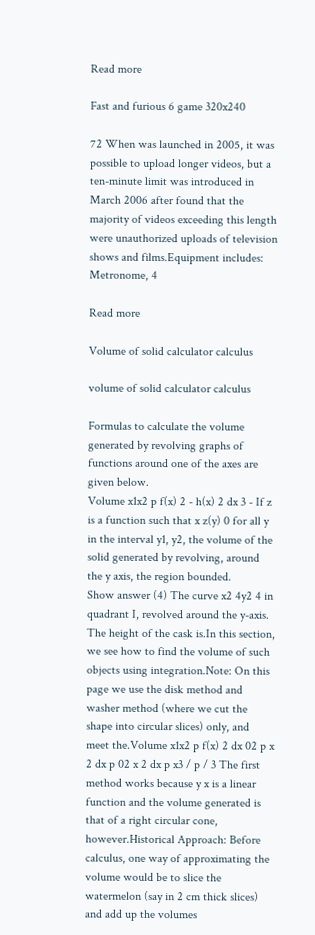Read more

Fast and furious 6 game 320x240

72 When was launched in 2005, it was possible to upload longer videos, but a ten-minute limit was introduced in March 2006 after found that the majority of videos exceeding this length were unauthorized uploads of television shows and films.Equipment includes: Metronome, 4

Read more

Volume of solid calculator calculus

volume of solid calculator calculus

Formulas to calculate the volume generated by revolving graphs of functions around one of the axes are given below.
Volume x1x2 p f(x) 2 - h(x) 2 dx 3 - If z is a function such that x z(y) 0 for all y in the interval y1, y2, the volume of the solid generated by revolving, around the y axis, the region bounded.
Show answer (4) The curve x2 4y2 4 in quadrant I, revolved around the y-axis.
The height of the cask is.In this section, we see how to find the volume of such objects using integration.Note: On this page we use the disk method and washer method (where we cut the shape into circular slices) only, and meet the.Volume x1x2 p f(x) 2 dx 02 p x 2 dx p 02 x 2 dx p x3 / p / 3 The first method works because y x is a linear function and the volume generated is that of a right circular cone, however.Historical Approach: Before calculus, one way of approximating the volume would be to slice the watermelon (say in 2 cm thick slices) and add up the volumes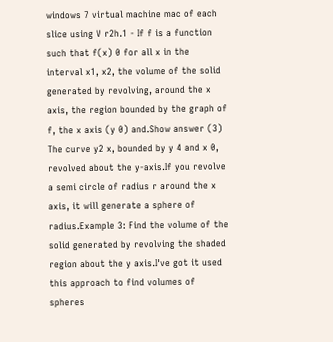windows 7 virtual machine mac of each slice using V r2h.1 - If f is a function such that f(x) 0 for all x in the interval x1, x2, the volume of the solid generated by revolving, around the x axis, the region bounded by the graph of f, the x axis (y 0) and.Show answer (3) The curve y2 x, bounded by y 4 and x 0, revolved about the y-axis.If you revolve a semi circle of radius r around the x axis, it will generate a sphere of radius.Example 3: Find the volume of the solid generated by revolving the shaded region about the y axis.I've got it used this approach to find volumes of spheres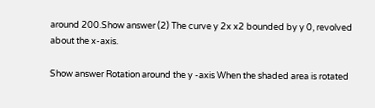around 200.Show answer (2) The curve y 2x x2 bounded by y 0, revolved about the x-axis.

Show answer Rotation around the y -axis When the shaded area is rotated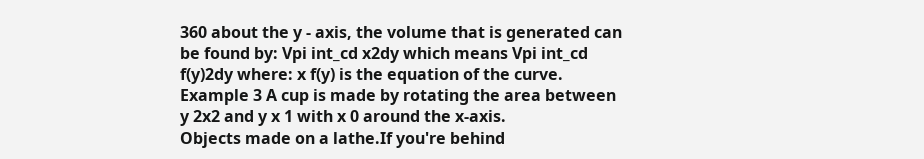360 about the y - axis, the volume that is generated can be found by: Vpi int_cd x2dy which means Vpi int_cd f(y)2dy where: x f(y) is the equation of the curve.
Example 3 A cup is made by rotating the area between y 2x2 and y x 1 with x 0 around the x-axis.
Objects made on a lathe.If you're behind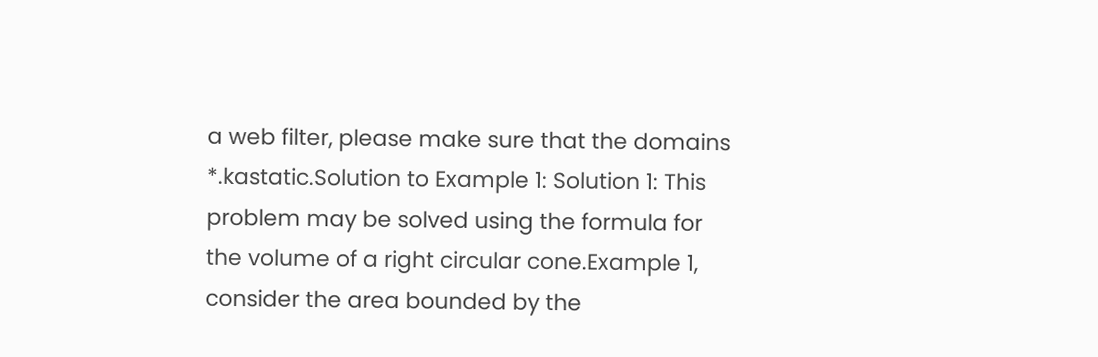a web filter, please make sure that the domains *.kastatic.Solution to Example 1: Solution 1: This problem may be solved using the formula for the volume of a right circular cone.Example 1, consider the area bounded by the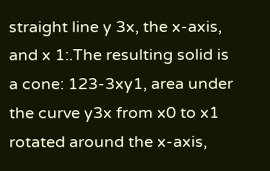straight line y 3x, the x-axis, and x 1:.The resulting solid is a cone: 123-3xy1, area under the curve y3x from x0 to x1 rotated around the x-axis,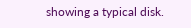showing a typical disk.